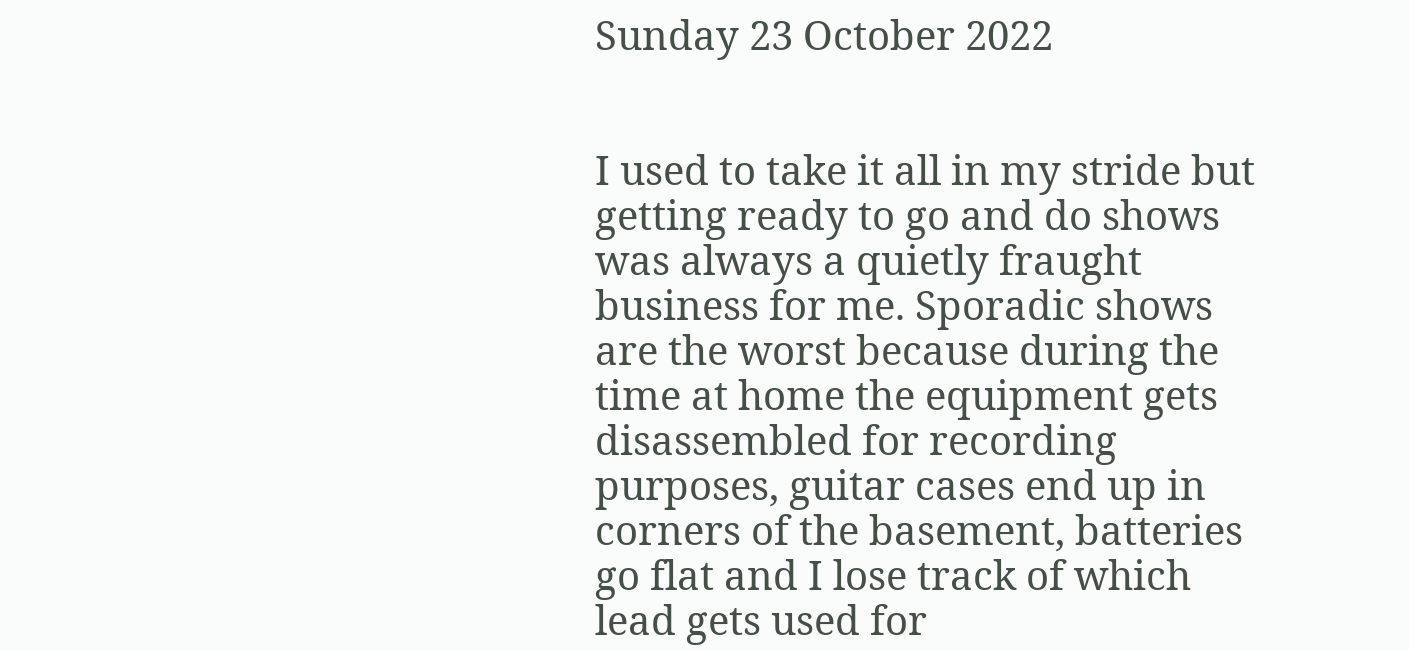Sunday 23 October 2022


I used to take it all in my stride but getting ready to go and do shows was always a quietly fraught business for me. Sporadic shows are the worst because during the time at home the equipment gets disassembled for recording purposes, guitar cases end up in corners of the basement, batteries go flat and I lose track of which lead gets used for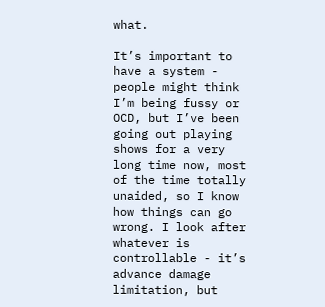what.

It’s important to have a system - people might think I’m being fussy or OCD, but I’ve been going out playing shows for a very long time now, most of the time totally unaided, so I know how things can go wrong. I look after whatever is controllable - it’s advance damage limitation, but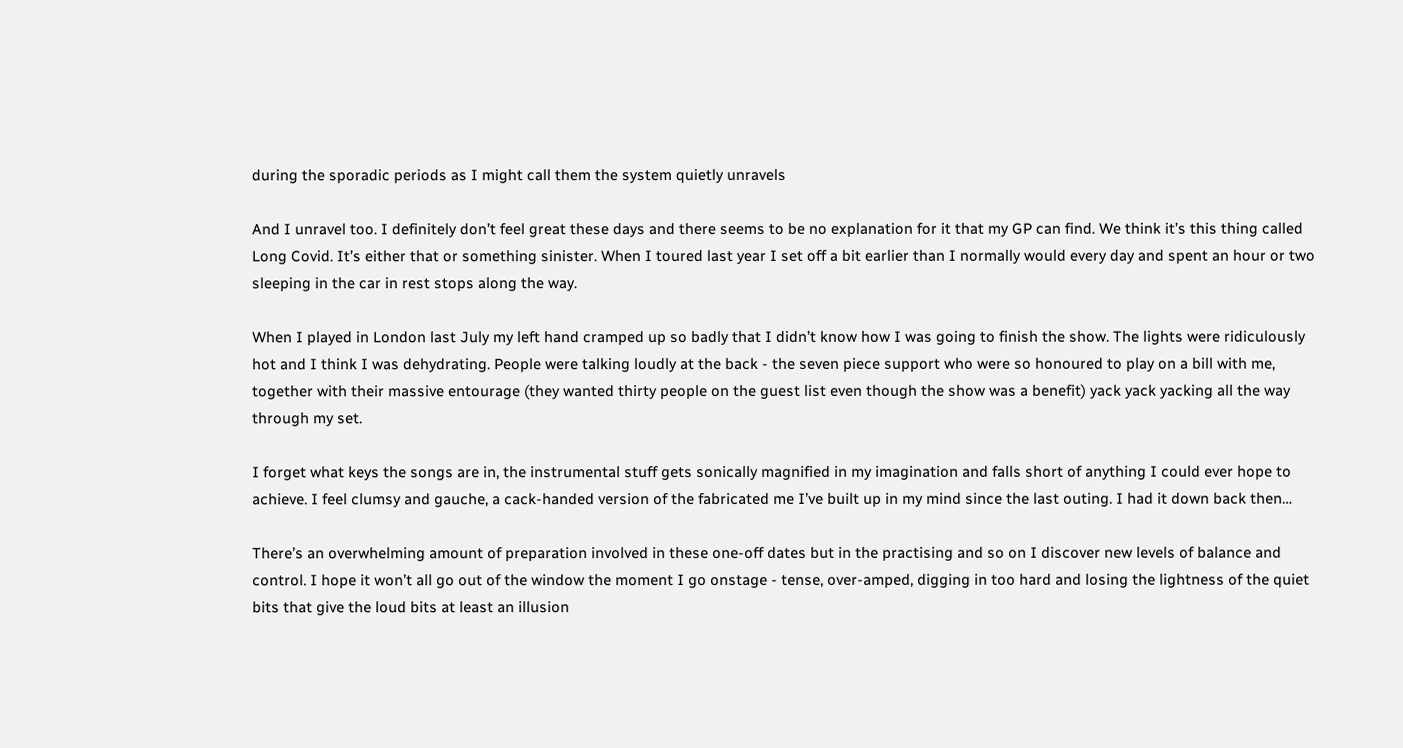during the sporadic periods as I might call them the system quietly unravels

And I unravel too. I definitely don’t feel great these days and there seems to be no explanation for it that my GP can find. We think it’s this thing called Long Covid. It’s either that or something sinister. When I toured last year I set off a bit earlier than I normally would every day and spent an hour or two sleeping in the car in rest stops along the way.

When I played in London last July my left hand cramped up so badly that I didn’t know how I was going to finish the show. The lights were ridiculously hot and I think I was dehydrating. People were talking loudly at the back - the seven piece support who were so honoured to play on a bill with me, together with their massive entourage (they wanted thirty people on the guest list even though the show was a benefit) yack yack yacking all the way through my set.

I forget what keys the songs are in, the instrumental stuff gets sonically magnified in my imagination and falls short of anything I could ever hope to achieve. I feel clumsy and gauche, a cack-handed version of the fabricated me I’ve built up in my mind since the last outing. I had it down back then…

There’s an overwhelming amount of preparation involved in these one-off dates but in the practising and so on I discover new levels of balance and control. I hope it won’t all go out of the window the moment I go onstage - tense, over-amped, digging in too hard and losing the lightness of the quiet bits that give the loud bits at least an illusion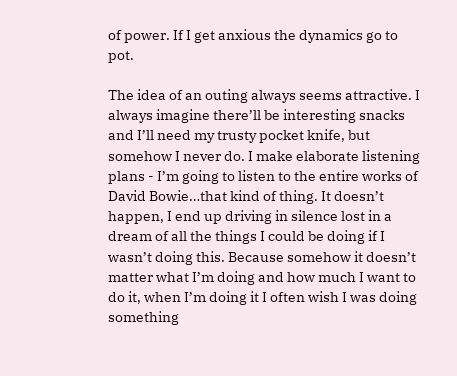of power. If I get anxious the dynamics go to pot.

The idea of an outing always seems attractive. I always imagine there’ll be interesting snacks and I’ll need my trusty pocket knife, but somehow I never do. I make elaborate listening plans - I’m going to listen to the entire works of David Bowie…that kind of thing. It doesn’t happen, I end up driving in silence lost in a dream of all the things I could be doing if I wasn’t doing this. Because somehow it doesn’t matter what I’m doing and how much I want to do it, when I’m doing it I often wish I was doing something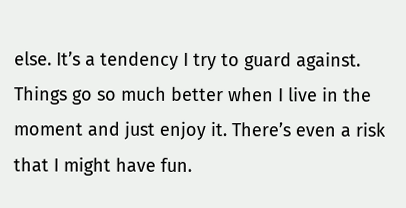else. It’s a tendency I try to guard against. Things go so much better when I live in the moment and just enjoy it. There’s even a risk that I might have fun.